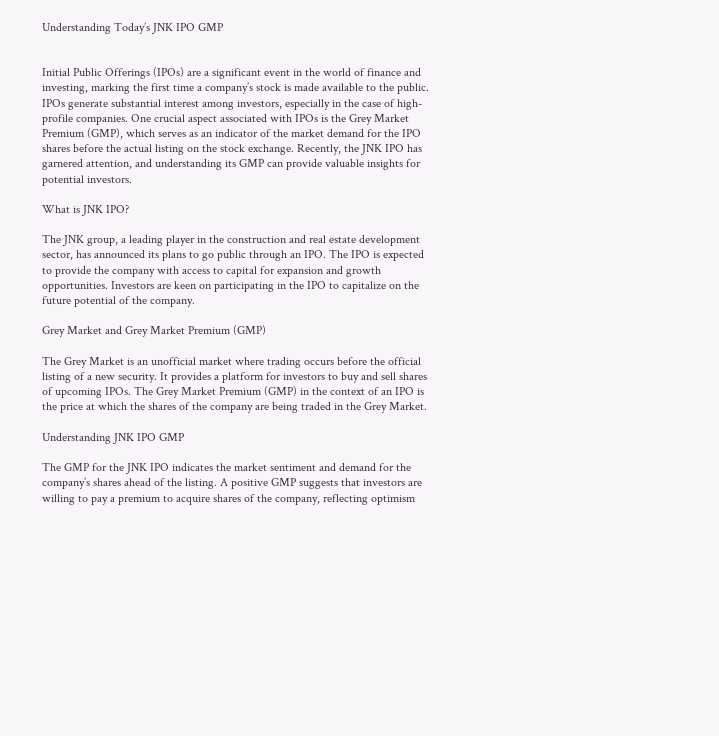Understanding Today’s JNK IPO GMP


Initial Public Offerings (IPOs) are a significant event in the world of finance and investing, marking the first time a company’s stock is made available to the public. IPOs generate substantial interest among investors, especially in the case of high-profile companies. One crucial aspect associated with IPOs is the Grey Market Premium (GMP), which serves as an indicator of the market demand for the IPO shares before the actual listing on the stock exchange. Recently, the JNK IPO has garnered attention, and understanding its GMP can provide valuable insights for potential investors.

What is JNK IPO?

The JNK group, a leading player in the construction and real estate development sector, has announced its plans to go public through an IPO. The IPO is expected to provide the company with access to capital for expansion and growth opportunities. Investors are keen on participating in the IPO to capitalize on the future potential of the company.

Grey Market and Grey Market Premium (GMP)

The Grey Market is an unofficial market where trading occurs before the official listing of a new security. It provides a platform for investors to buy and sell shares of upcoming IPOs. The Grey Market Premium (GMP) in the context of an IPO is the price at which the shares of the company are being traded in the Grey Market.

Understanding JNK IPO GMP

The GMP for the JNK IPO indicates the market sentiment and demand for the company’s shares ahead of the listing. A positive GMP suggests that investors are willing to pay a premium to acquire shares of the company, reflecting optimism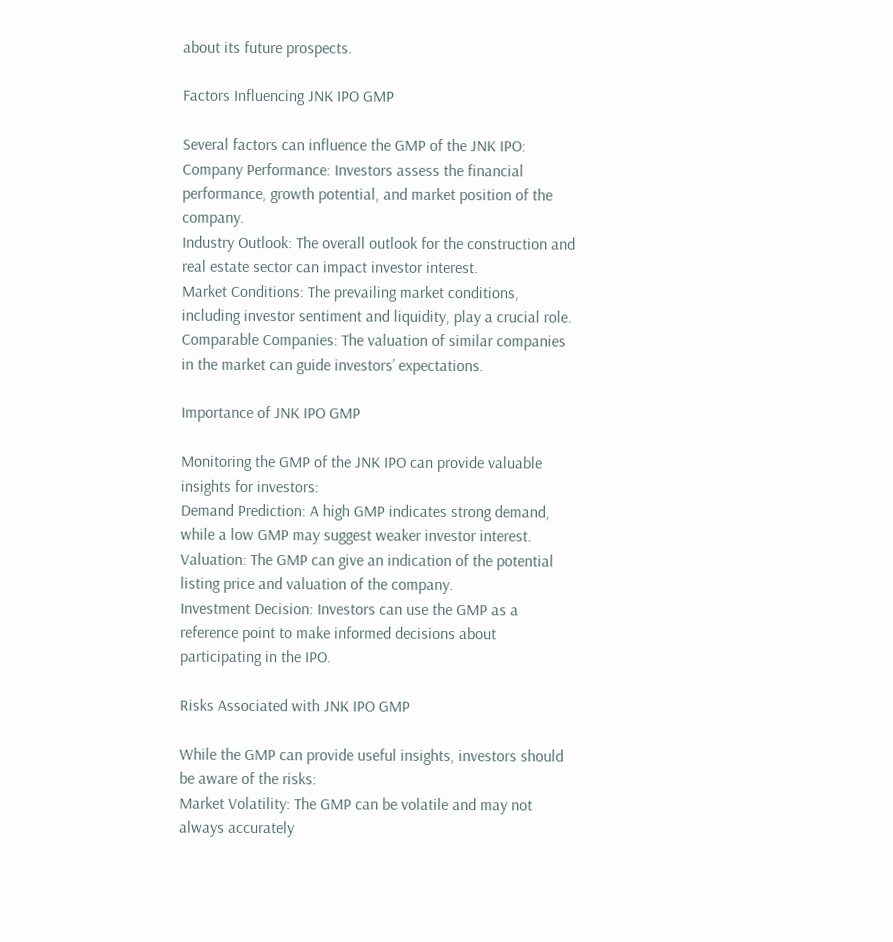about its future prospects.

Factors Influencing JNK IPO GMP

Several factors can influence the GMP of the JNK IPO:
Company Performance: Investors assess the financial performance, growth potential, and market position of the company.
Industry Outlook: The overall outlook for the construction and real estate sector can impact investor interest.
Market Conditions: The prevailing market conditions, including investor sentiment and liquidity, play a crucial role.
Comparable Companies: The valuation of similar companies in the market can guide investors’ expectations.

Importance of JNK IPO GMP

Monitoring the GMP of the JNK IPO can provide valuable insights for investors:
Demand Prediction: A high GMP indicates strong demand, while a low GMP may suggest weaker investor interest.
Valuation: The GMP can give an indication of the potential listing price and valuation of the company.
Investment Decision: Investors can use the GMP as a reference point to make informed decisions about participating in the IPO.

Risks Associated with JNK IPO GMP

While the GMP can provide useful insights, investors should be aware of the risks:
Market Volatility: The GMP can be volatile and may not always accurately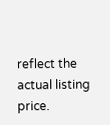reflect the actual listing price.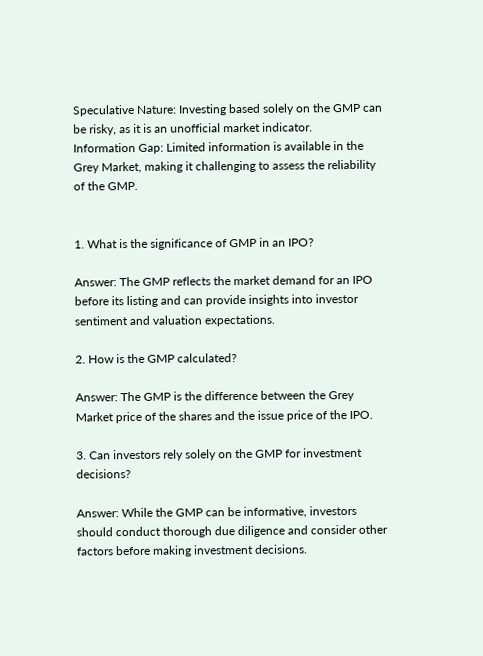Speculative Nature: Investing based solely on the GMP can be risky, as it is an unofficial market indicator.
Information Gap: Limited information is available in the Grey Market, making it challenging to assess the reliability of the GMP.


1. What is the significance of GMP in an IPO?

Answer: The GMP reflects the market demand for an IPO before its listing and can provide insights into investor sentiment and valuation expectations.

2. How is the GMP calculated?

Answer: The GMP is the difference between the Grey Market price of the shares and the issue price of the IPO.

3. Can investors rely solely on the GMP for investment decisions?

Answer: While the GMP can be informative, investors should conduct thorough due diligence and consider other factors before making investment decisions.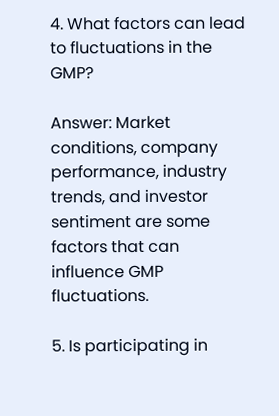4. What factors can lead to fluctuations in the GMP?

Answer: Market conditions, company performance, industry trends, and investor sentiment are some factors that can influence GMP fluctuations.

5. Is participating in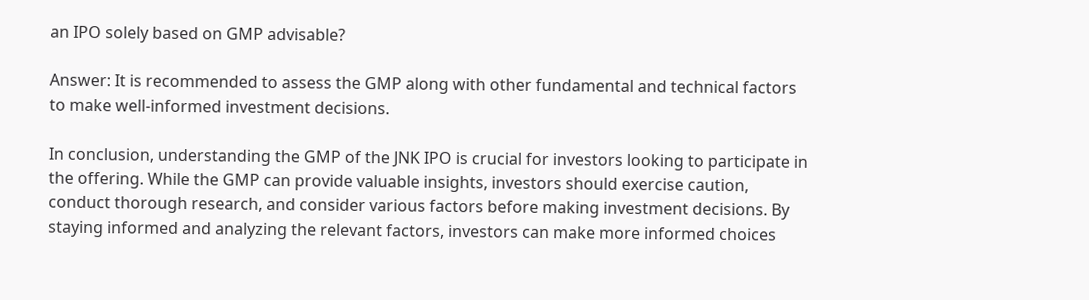an IPO solely based on GMP advisable?

Answer: It is recommended to assess the GMP along with other fundamental and technical factors to make well-informed investment decisions.

In conclusion, understanding the GMP of the JNK IPO is crucial for investors looking to participate in the offering. While the GMP can provide valuable insights, investors should exercise caution, conduct thorough research, and consider various factors before making investment decisions. By staying informed and analyzing the relevant factors, investors can make more informed choices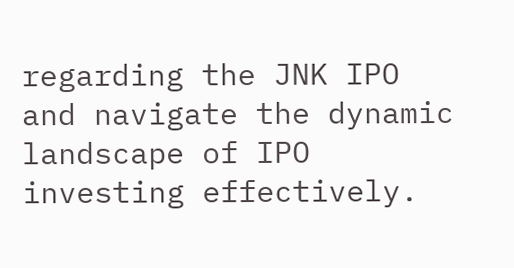regarding the JNK IPO and navigate the dynamic landscape of IPO investing effectively.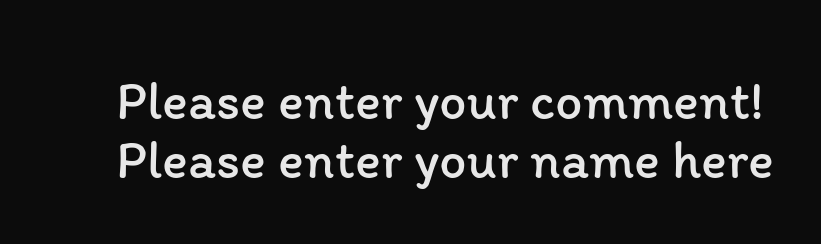Please enter your comment!
Please enter your name here